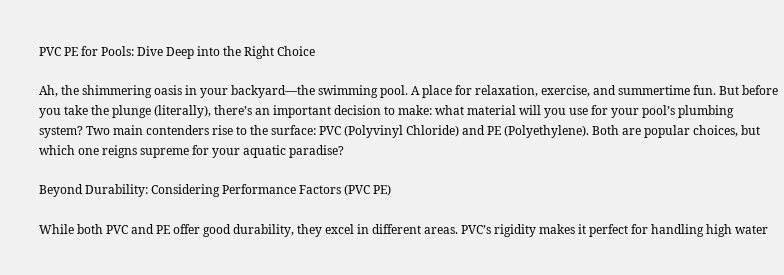PVC PE for Pools: Dive Deep into the Right Choice

Ah, the shimmering oasis in your backyard—the swimming pool. A place for relaxation, exercise, and summertime fun. But before you take the plunge (literally), there’s an important decision to make: what material will you use for your pool’s plumbing system? Two main contenders rise to the surface: PVC (Polyvinyl Chloride) and PE (Polyethylene). Both are popular choices, but which one reigns supreme for your aquatic paradise?

Beyond Durability: Considering Performance Factors (PVC PE)

While both PVC and PE offer good durability, they excel in different areas. PVC’s rigidity makes it perfect for handling high water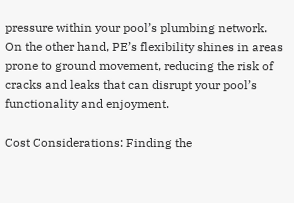pressure within your pool’s plumbing network. On the other hand, PE’s flexibility shines in areas prone to ground movement, reducing the risk of cracks and leaks that can disrupt your pool’s functionality and enjoyment.

Cost Considerations: Finding the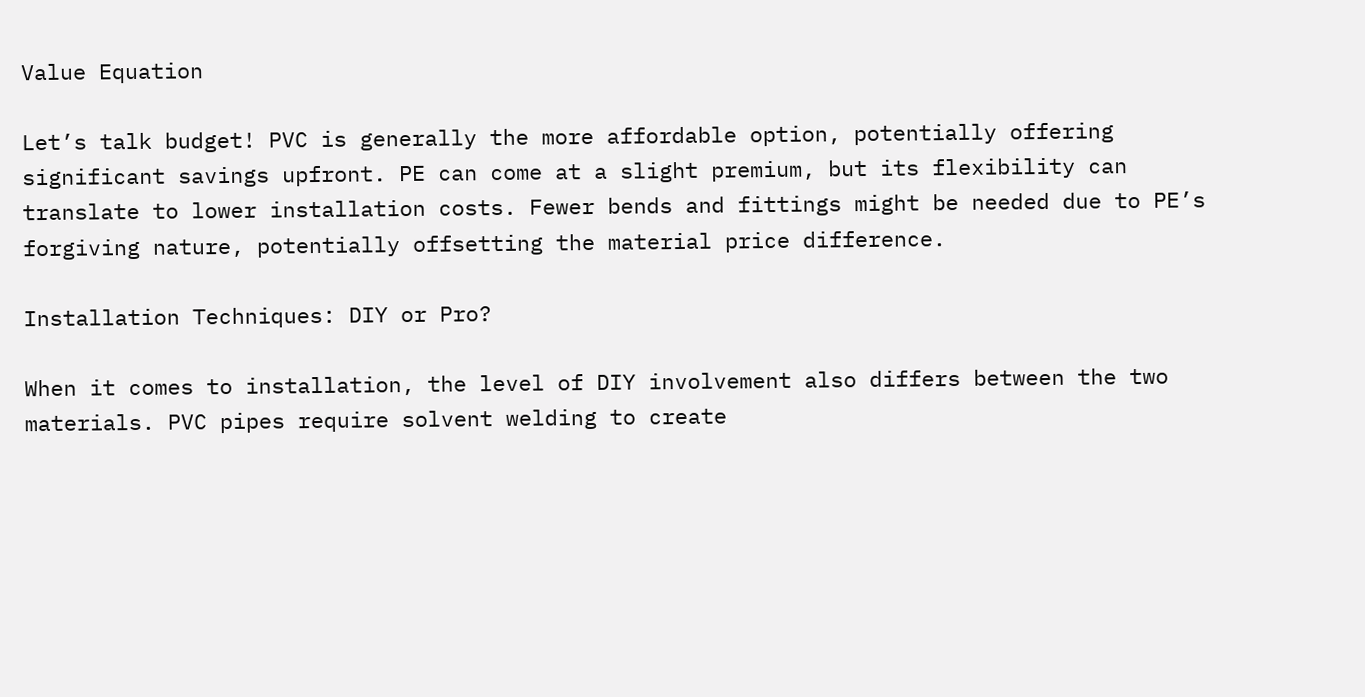Value Equation

Let’s talk budget! PVC is generally the more affordable option, potentially offering significant savings upfront. PE can come at a slight premium, but its flexibility can translate to lower installation costs. Fewer bends and fittings might be needed due to PE’s forgiving nature, potentially offsetting the material price difference.

Installation Techniques: DIY or Pro?

When it comes to installation, the level of DIY involvement also differs between the two materials. PVC pipes require solvent welding to create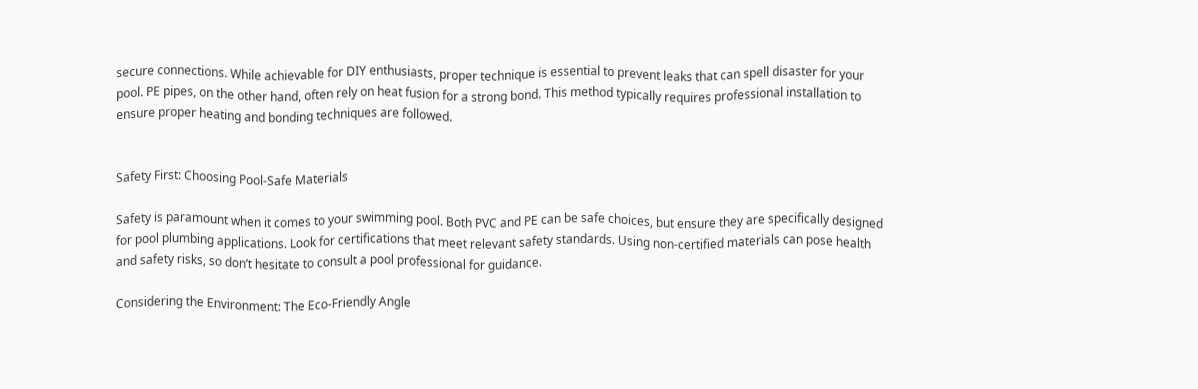secure connections. While achievable for DIY enthusiasts, proper technique is essential to prevent leaks that can spell disaster for your pool. PE pipes, on the other hand, often rely on heat fusion for a strong bond. This method typically requires professional installation to ensure proper heating and bonding techniques are followed.


Safety First: Choosing Pool-Safe Materials

Safety is paramount when it comes to your swimming pool. Both PVC and PE can be safe choices, but ensure they are specifically designed for pool plumbing applications. Look for certifications that meet relevant safety standards. Using non-certified materials can pose health and safety risks, so don’t hesitate to consult a pool professional for guidance.

Considering the Environment: The Eco-Friendly Angle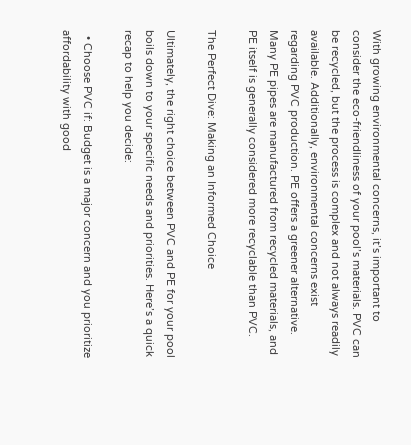With growing environmental concerns, it’s important to consider the eco-friendliness of your pool’s materials. PVC can be recycled, but the process is complex and not always readily available. Additionally, environmental concerns exist regarding PVC production. PE offers a greener alternative. Many PE pipes are manufactured from recycled materials, and PE itself is generally considered more recyclable than PVC.

The Perfect Dive: Making an Informed Choice

Ultimately, the right choice between PVC and PE for your pool boils down to your specific needs and priorities. Here’s a quick recap to help you decide:

  • Choose PVC if: Budget is a major concern and you prioritize affordability with good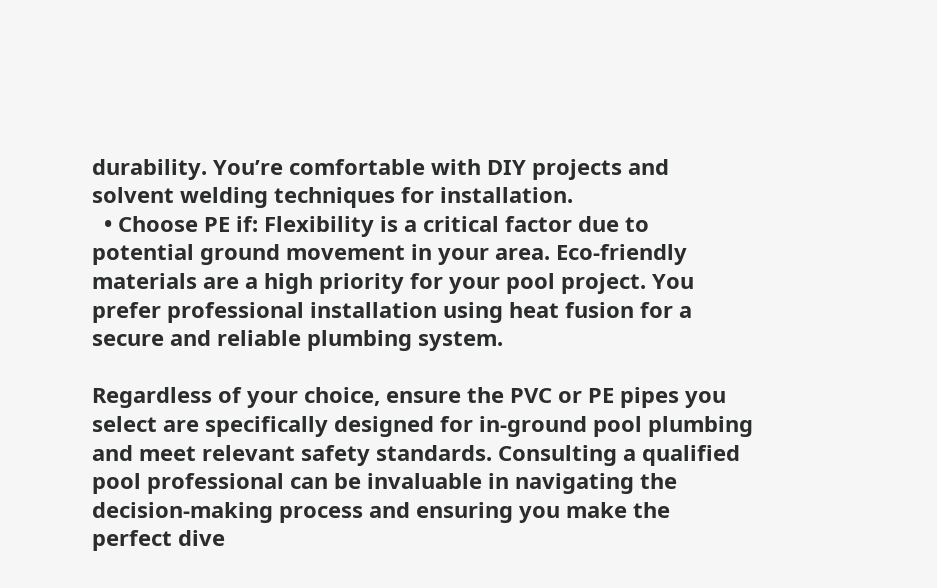durability. You’re comfortable with DIY projects and solvent welding techniques for installation.
  • Choose PE if: Flexibility is a critical factor due to potential ground movement in your area. Eco-friendly materials are a high priority for your pool project. You prefer professional installation using heat fusion for a secure and reliable plumbing system.

Regardless of your choice, ensure the PVC or PE pipes you select are specifically designed for in-ground pool plumbing and meet relevant safety standards. Consulting a qualified pool professional can be invaluable in navigating the decision-making process and ensuring you make the perfect dive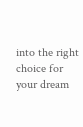into the right choice for your dream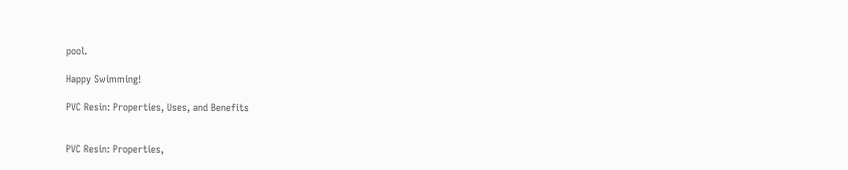pool.

Happy Swimming!

PVC Resin: Properties, Uses, and Benefits


PVC Resin: Properties,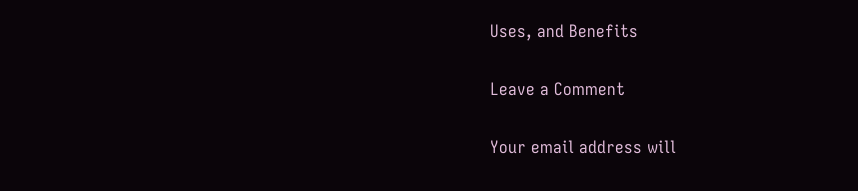Uses, and Benefits

Leave a Comment

Your email address will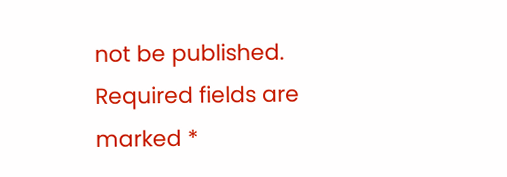not be published. Required fields are marked *